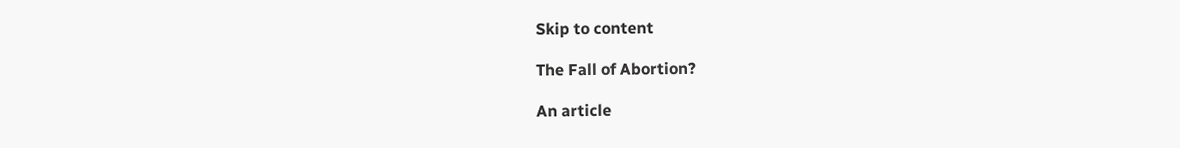Skip to content

The Fall of Abortion?

An article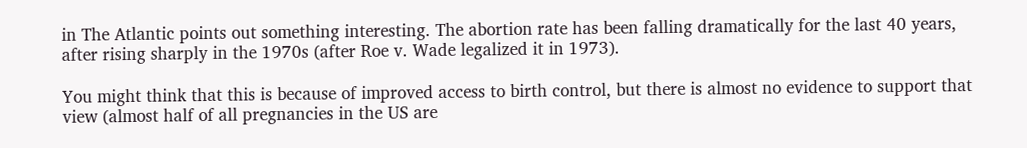in The Atlantic points out something interesting. The abortion rate has been falling dramatically for the last 40 years, after rising sharply in the 1970s (after Roe v. Wade legalized it in 1973).

You might think that this is because of improved access to birth control, but there is almost no evidence to support that view (almost half of all pregnancies in the US are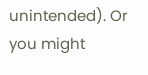unintended). Or you might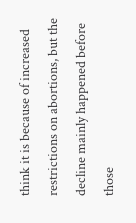think it is because of increased restrictions on abortions, but the decline mainly happened before those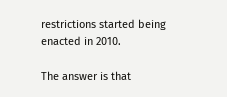restrictions started being enacted in 2010.

The answer is that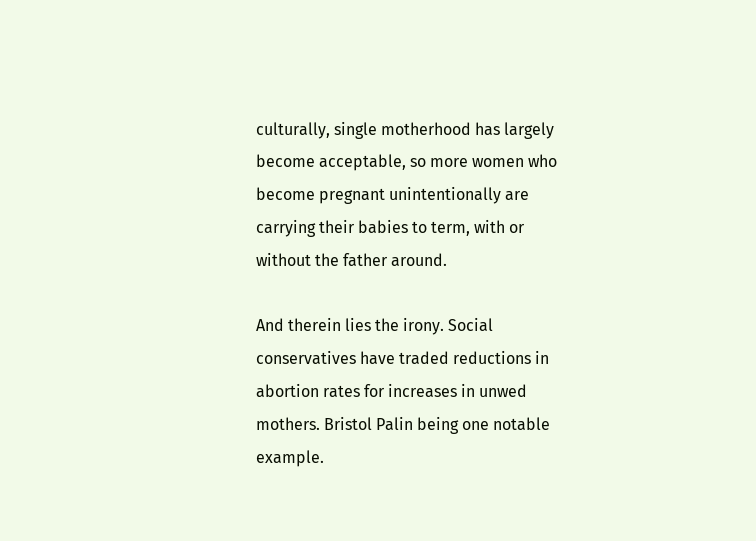culturally, single motherhood has largely become acceptable, so more women who become pregnant unintentionally are carrying their babies to term, with or without the father around.

And therein lies the irony. Social conservatives have traded reductions in abortion rates for increases in unwed mothers. Bristol Palin being one notable example.